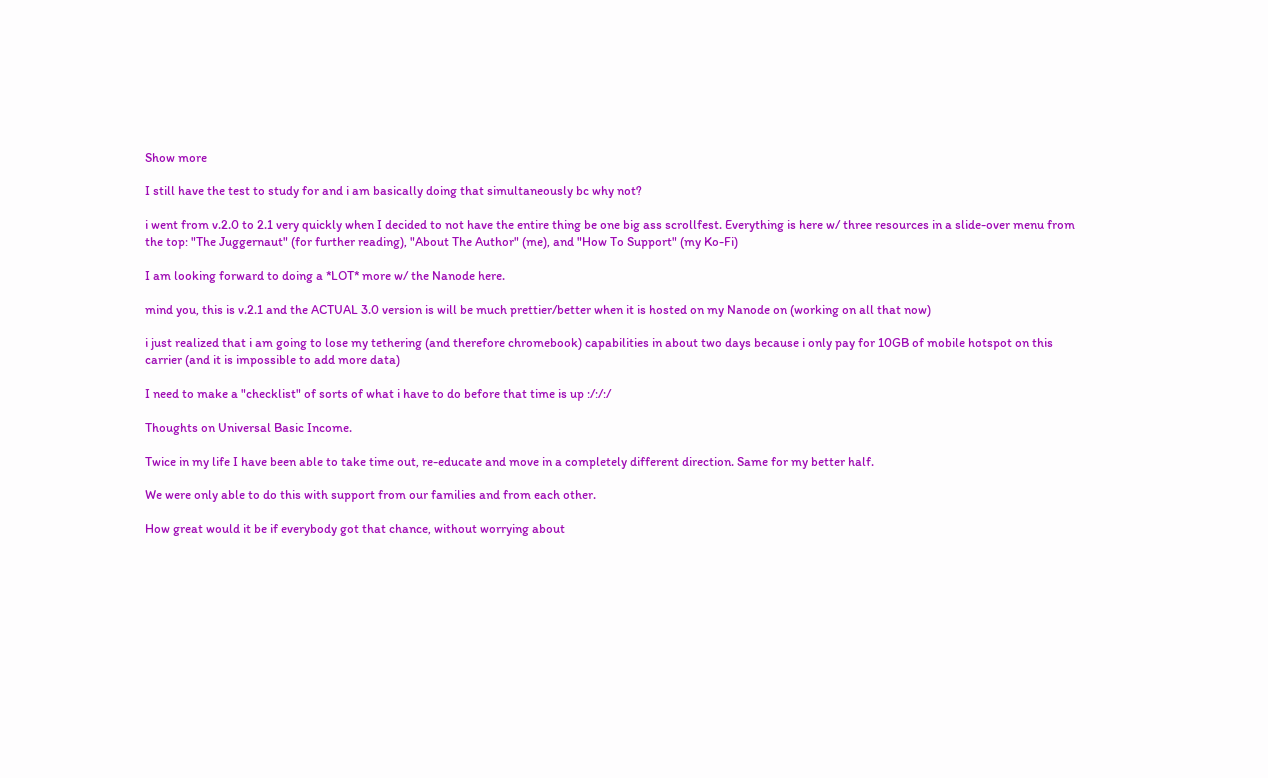Show more

I still have the test to study for and i am basically doing that simultaneously bc why not?

i went from v.2.0 to 2.1 very quickly when I decided to not have the entire thing be one big ass scrollfest. Everything is here w/ three resources in a slide-over menu from the top: "The Juggernaut" (for further reading), "About The Author" (me), and "How To Support" (my Ko-Fi)

I am looking forward to doing a *LOT* more w/ the Nanode here.

mind you, this is v.2.1 and the ACTUAL 3.0 version is will be much prettier/better when it is hosted on my Nanode on (working on all that now)

i just realized that i am going to lose my tethering (and therefore chromebook) capabilities in about two days because i only pay for 10GB of mobile hotspot on this carrier (and it is impossible to add more data)

I need to make a "checklist" of sorts of what i have to do before that time is up :/:/:/

Thoughts on Universal Basic Income.

Twice in my life I have been able to take time out, re-educate and move in a completely different direction. Same for my better half.

We were only able to do this with support from our families and from each other.

How great would it be if everybody got that chance, without worrying about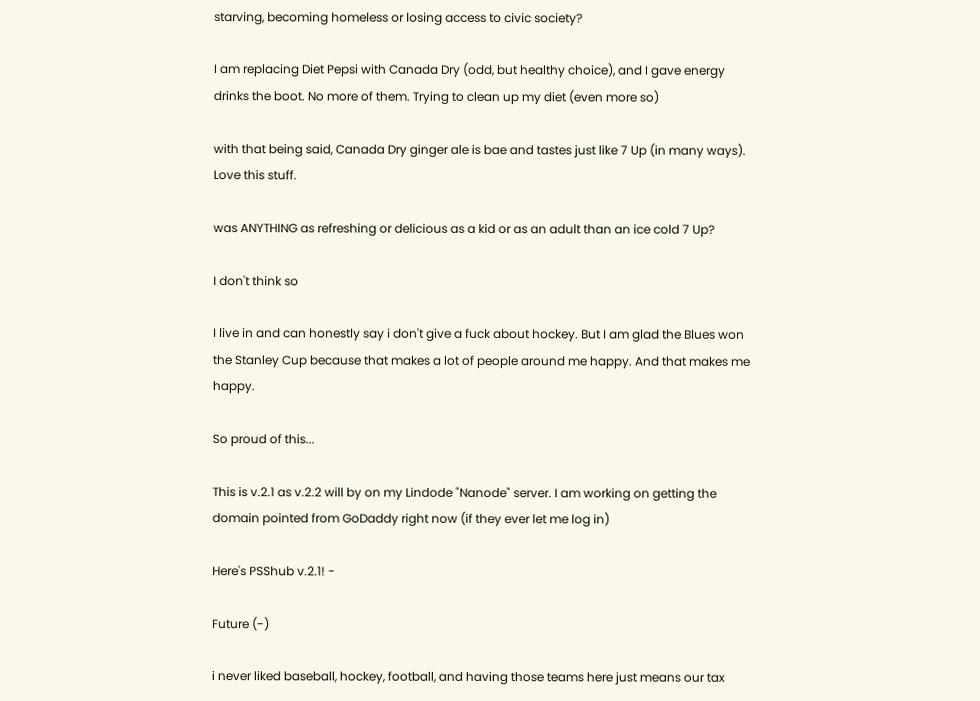starving, becoming homeless or losing access to civic society?

I am replacing Diet Pepsi with Canada Dry (odd, but healthy choice), and I gave energy drinks the boot. No more of them. Trying to clean up my diet (even more so)

with that being said, Canada Dry ginger ale is bae and tastes just like 7 Up (in many ways). Love this stuff.

was ANYTHING as refreshing or delicious as a kid or as an adult than an ice cold 7 Up?

I don't think so

I live in and can honestly say i don't give a fuck about hockey. But I am glad the Blues won the Stanley Cup because that makes a lot of people around me happy. And that makes me happy.

So proud of this...

This is v.2.1 as v.2.2 will by on my Lindode "Nanode" server. I am working on getting the domain pointed from GoDaddy right now (if they ever let me log in)

Here's PSShub v.2.1! -

Future (-)

i never liked baseball, hockey, football, and having those teams here just means our tax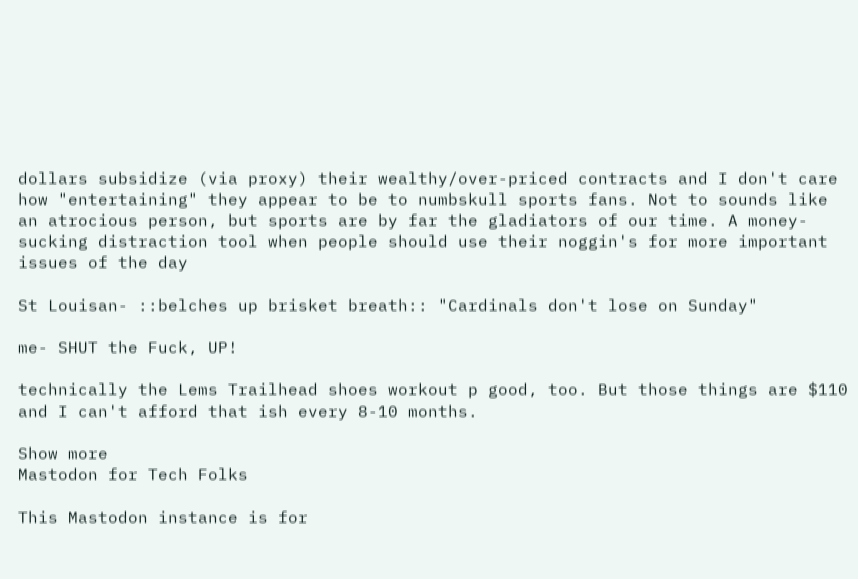dollars subsidize (via proxy) their wealthy/over-priced contracts and I don't care how "entertaining" they appear to be to numbskull sports fans. Not to sounds like an atrocious person, but sports are by far the gladiators of our time. A money-sucking distraction tool when people should use their noggin's for more important issues of the day

St Louisan- ::belches up brisket breath:: "Cardinals don't lose on Sunday"

me- SHUT the Fuck, UP!

technically the Lems Trailhead shoes workout p good, too. But those things are $110 and I can't afford that ish every 8-10 months.

Show more
Mastodon for Tech Folks

This Mastodon instance is for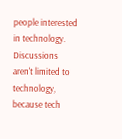people interested in technology. Discussions aren't limited to technology, because tech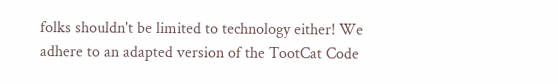folks shouldn't be limited to technology either! We adhere to an adapted version of the TootCat Code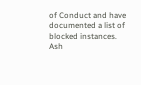of Conduct and have documented a list of blocked instances. Ash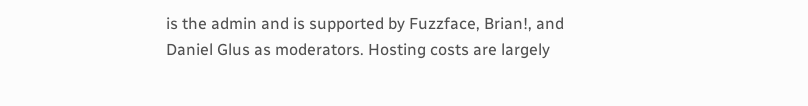is the admin and is supported by Fuzzface, Brian!, and Daniel Glus as moderators. Hosting costs are largely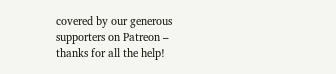covered by our generous supporters on Patreon – thanks for all the help!